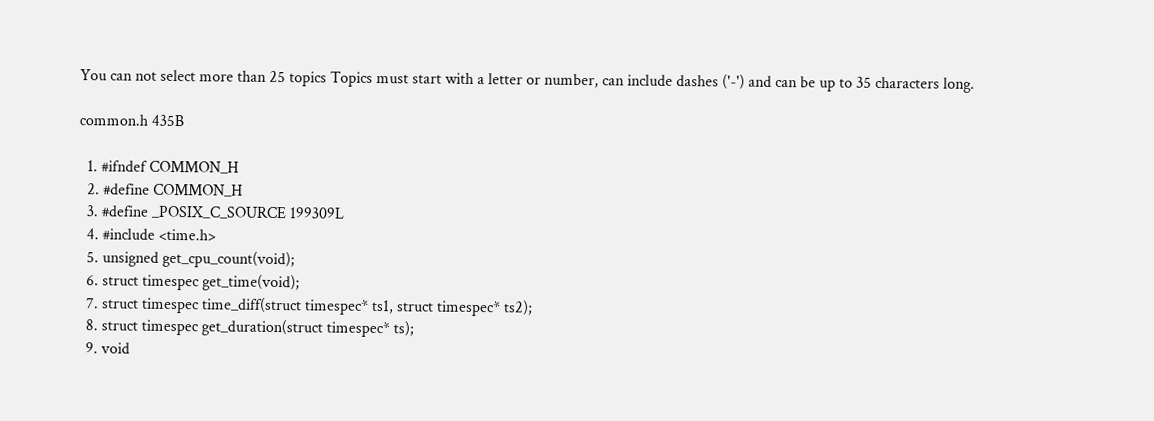You can not select more than 25 topics Topics must start with a letter or number, can include dashes ('-') and can be up to 35 characters long.

common.h 435B

  1. #ifndef COMMON_H
  2. #define COMMON_H
  3. #define _POSIX_C_SOURCE 199309L
  4. #include <time.h>
  5. unsigned get_cpu_count(void);
  6. struct timespec get_time(void);
  7. struct timespec time_diff(struct timespec* ts1, struct timespec* ts2);
  8. struct timespec get_duration(struct timespec* ts);
  9. void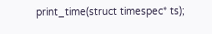print_time(struct timespec* ts);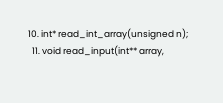10. int* read_int_array(unsigned n);
  11. void read_input(int** array,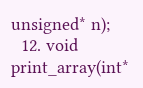unsigned* n);
  12. void print_array(int*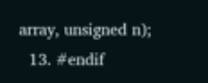array, unsigned n);
  13. #endif